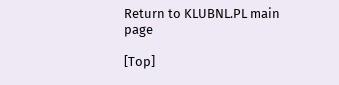Return to KLUBNL.PL main page

[Top]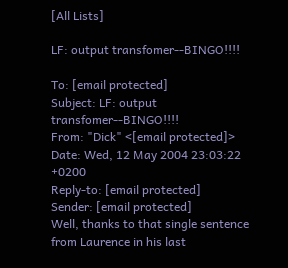[All Lists]

LF: output transfomer--BINGO!!!!

To: [email protected]
Subject: LF: output transfomer--BINGO!!!!
From: "Dick" <[email protected]>
Date: Wed, 12 May 2004 23:03:22 +0200
Reply-to: [email protected]
Sender: [email protected]
Well, thanks to that single sentence from Laurence in his last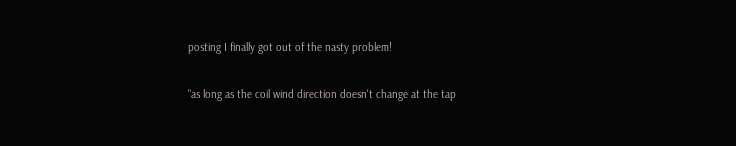posting I finally got out of the nasty problem!

"as long as the coil wind direction doesn't change at the tap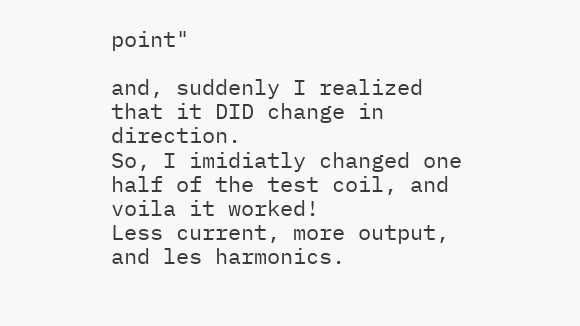point"

and, suddenly I realized that it DID change in direction.
So, I imidiatly changed one half of the test coil, and voila it worked!
Less current, more output, and les harmonics.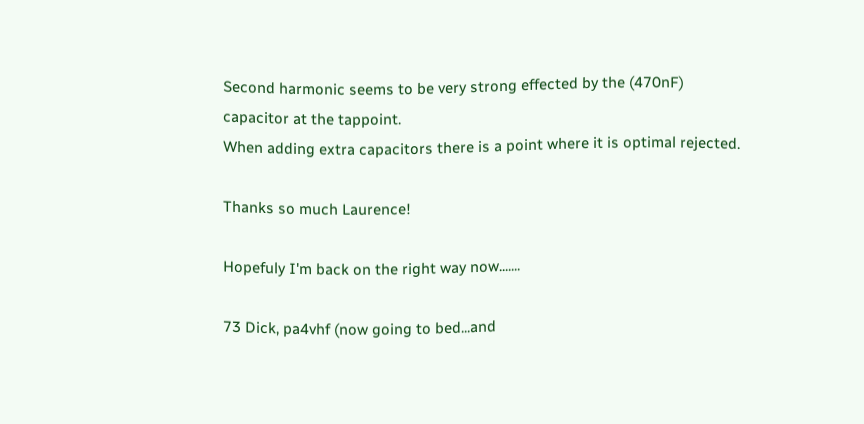Second harmonic seems to be very strong effected by the (470nF)
capacitor at the tappoint.
When adding extra capacitors there is a point where it is optimal rejected.

Thanks so much Laurence!

Hopefuly I'm back on the right way now.......

73 Dick, pa4vhf (now going to bed...and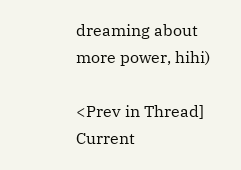dreaming about more power, hihi)

<Prev in Thread] Current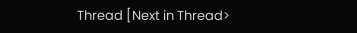Thread [Next in Thread>